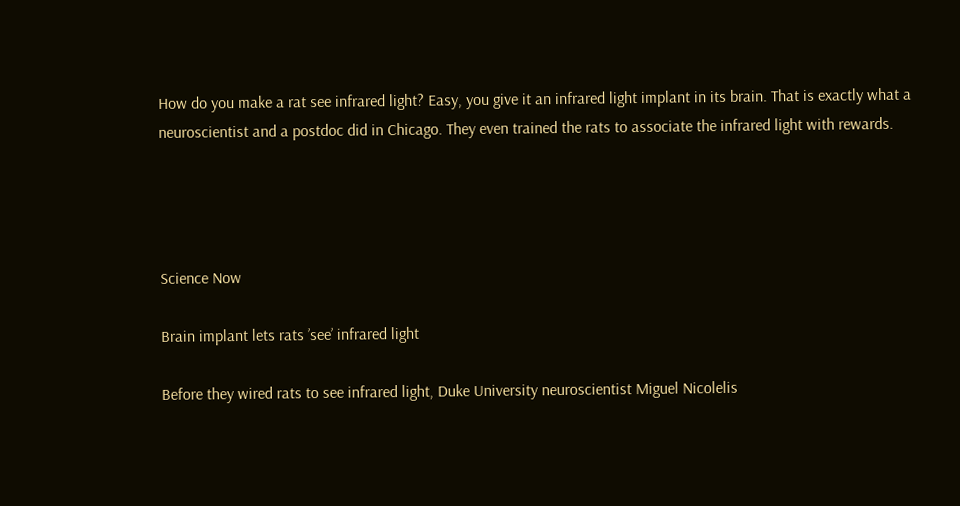How do you make a rat see infrared light? Easy, you give it an infrared light implant in its brain. That is exactly what a neuroscientist and a postdoc did in Chicago. They even trained the rats to associate the infrared light with rewards.




Science Now

Brain implant lets rats ’see’ infrared light

Before they wired rats to see infrared light, Duke University neuroscientist Miguel Nicolelis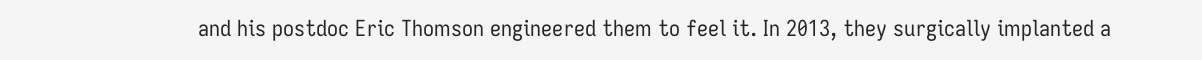and his postdoc Eric Thomson engineered them to feel it. In 2013, they surgically implanted a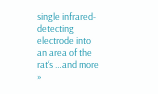single infrared-detecting electrode into an area of the rat‘s …and more »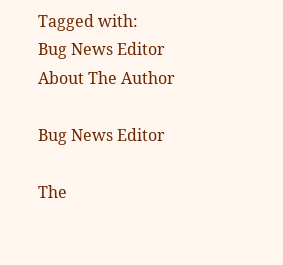Tagged with:
Bug News Editor
About The Author

Bug News Editor

The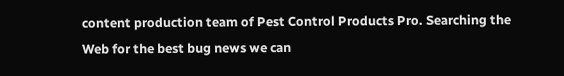content production team of Pest Control Products Pro. Searching the Web for the best bug news we can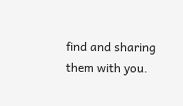find and sharing them with you.